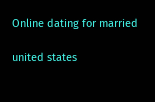Online dating for married

united states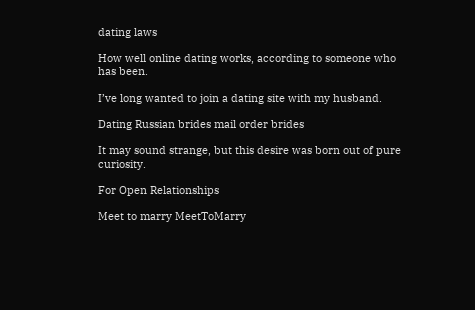dating laws

How well online dating works, according to someone who has been.

I’ve long wanted to join a dating site with my husband.

Dating Russian brides mail order brides

It may sound strange, but this desire was born out of pure curiosity.

For Open Relationships

Meet to marry MeetToMarry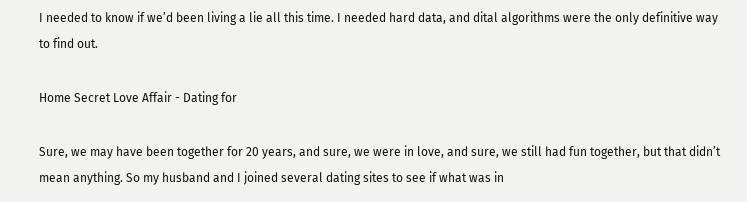I needed to know if we’d been living a lie all this time. I needed hard data, and dital algorithms were the only definitive way to find out.

Home Secret Love Affair - Dating for

Sure, we may have been together for 20 years, and sure, we were in love, and sure, we still had fun together, but that didn’t mean anything. So my husband and I joined several dating sites to see if what was in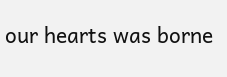our hearts was borne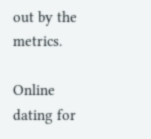out by the metrics.

Online dating for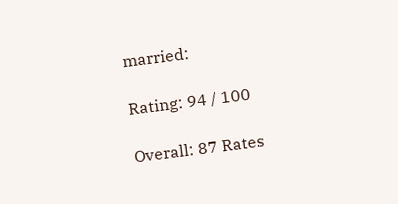married:

Rating: 94 / 100

Overall: 87 Rates